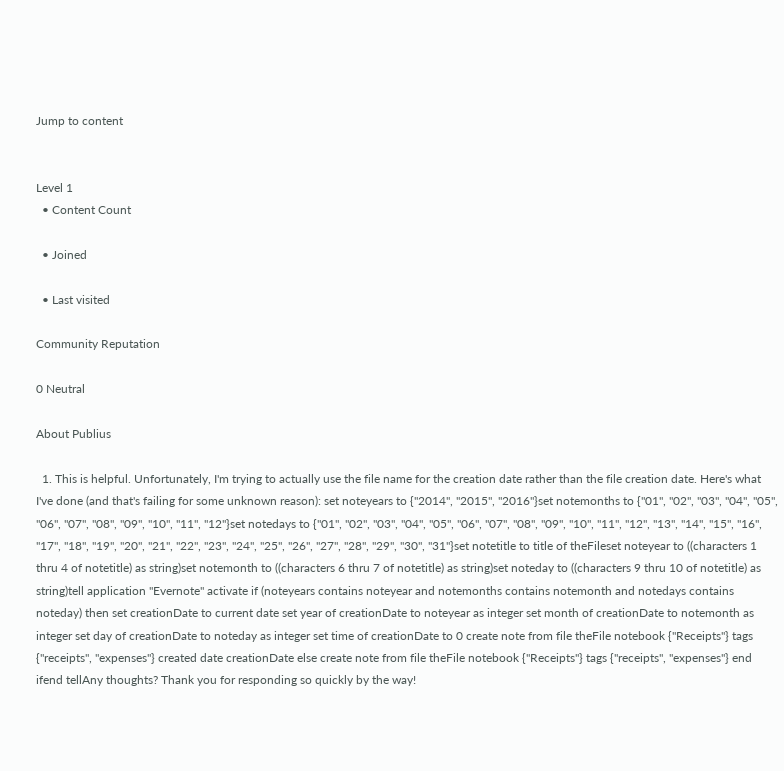Jump to content


Level 1
  • Content Count

  • Joined

  • Last visited

Community Reputation

0 Neutral

About Publius

  1. This is helpful. Unfortunately, I'm trying to actually use the file name for the creation date rather than the file creation date. Here's what I've done (and that's failing for some unknown reason): set noteyears to {"2014", "2015", "2016"}set notemonths to {"01", "02", "03", "04", "05", "06", "07", "08", "09", "10", "11", "12"}set notedays to {"01", "02", "03", "04", "05", "06", "07", "08", "09", "10", "11", "12", "13", "14", "15", "16", "17", "18", "19", "20", "21", "22", "23", "24", "25", "26", "27", "28", "29", "30", "31"}set notetitle to title of theFileset noteyear to ((characters 1 thru 4 of notetitle) as string)set notemonth to ((characters 6 thru 7 of notetitle) as string)set noteday to ((characters 9 thru 10 of notetitle) as string)tell application "Evernote" activate if (noteyears contains noteyear and notemonths contains notemonth and notedays contains noteday) then set creationDate to current date set year of creationDate to noteyear as integer set month of creationDate to notemonth as integer set day of creationDate to noteday as integer set time of creationDate to 0 create note from file theFile notebook {"Receipts"} tags {"receipts", "expenses"} created date creationDate else create note from file theFile notebook {"Receipts"} tags {"receipts", "expenses"} end ifend tellAny thoughts? Thank you for responding so quickly by the way!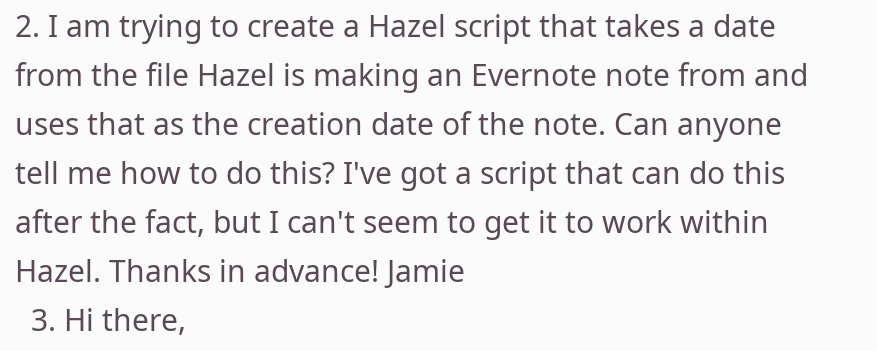2. I am trying to create a Hazel script that takes a date from the file Hazel is making an Evernote note from and uses that as the creation date of the note. Can anyone tell me how to do this? I've got a script that can do this after the fact, but I can't seem to get it to work within Hazel. Thanks in advance! Jamie
  3. Hi there,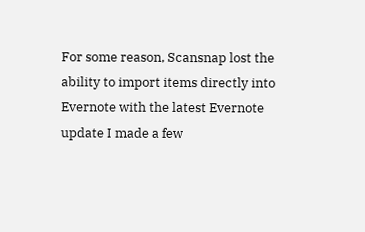For some reason, Scansnap lost the ability to import items directly into Evernote with the latest Evernote update I made a few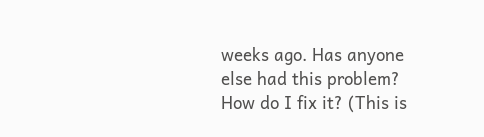weeks ago. Has anyone else had this problem? How do I fix it? (This is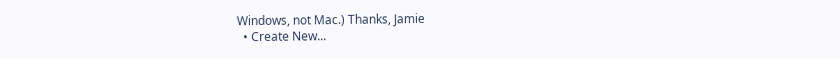Windows, not Mac.) Thanks, Jamie
  • Create New...